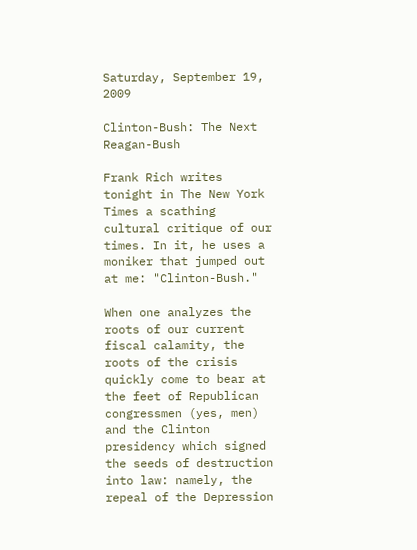Saturday, September 19, 2009

Clinton-Bush: The Next Reagan-Bush

Frank Rich writes tonight in The New York Times a scathing cultural critique of our times. In it, he uses a moniker that jumped out at me: "Clinton-Bush."

When one analyzes the roots of our current fiscal calamity, the roots of the crisis quickly come to bear at the feet of Republican congressmen (yes, men) and the Clinton presidency which signed the seeds of destruction into law: namely, the repeal of the Depression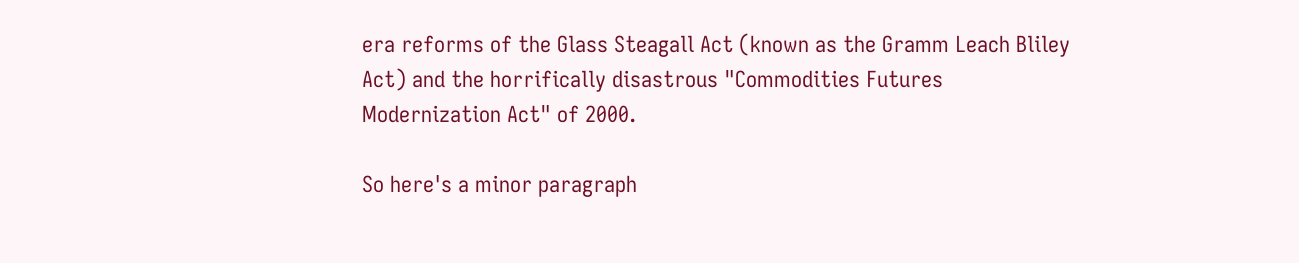era reforms of the Glass Steagall Act (known as the Gramm Leach Bliley Act) and the horrifically disastrous "Commodities Futures Modernization Act" of 2000.

So here's a minor paragraph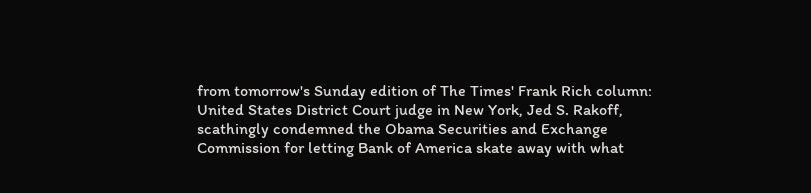from tomorrow's Sunday edition of The Times' Frank Rich column:
United States District Court judge in New York, Jed S. Rakoff, scathingly condemned the Obama Securities and Exchange Commission for letting Bank of America skate away with what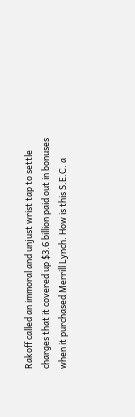Rakoff called an immoral and unjust wrist tap to settle charges that it covered up $3.6 billion paid out in bonuses when it purchased Merrill Lynch. How is this S.E.C. a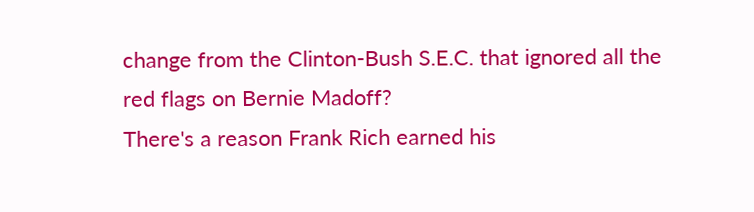change from the Clinton-Bush S.E.C. that ignored all the red flags on Bernie Madoff?
There's a reason Frank Rich earned his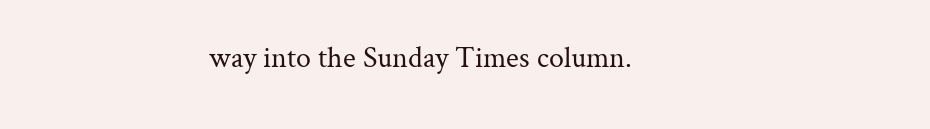way into the Sunday Times column.